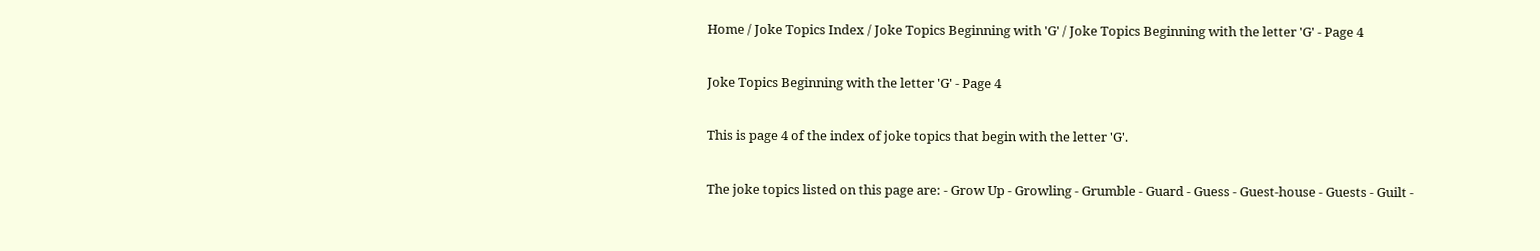Home / Joke Topics Index / Joke Topics Beginning with 'G' / Joke Topics Beginning with the letter 'G' - Page 4

Joke Topics Beginning with the letter 'G' - Page 4

This is page 4 of the index of joke topics that begin with the letter 'G'.

The joke topics listed on this page are: - Grow Up - Growling - Grumble - Guard - Guess - Guest-house - Guests - Guilt -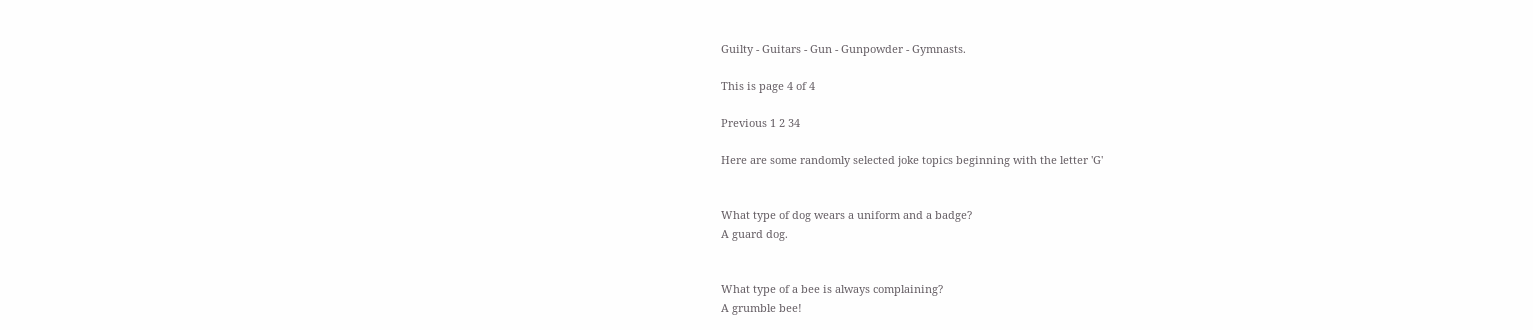Guilty - Guitars - Gun - Gunpowder - Gymnasts.

This is page 4 of 4

Previous 1 2 34

Here are some randomly selected joke topics beginning with the letter 'G'


What type of dog wears a uniform and a badge?
A guard dog.


What type of a bee is always complaining?
A grumble bee!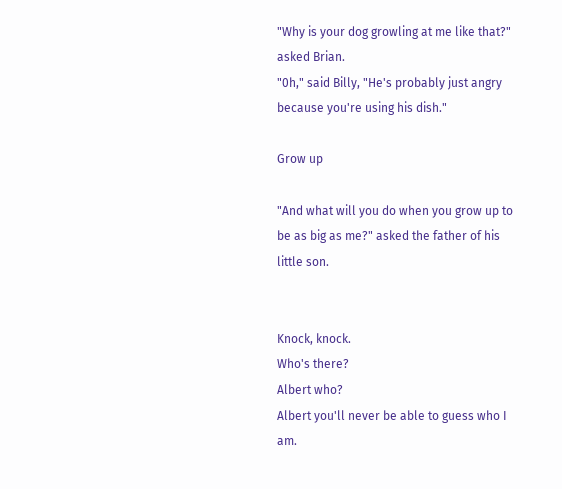"Why is your dog growling at me like that?" asked Brian.
"0h," said Billy, "He's probably just angry because you're using his dish."

Grow up

"And what will you do when you grow up to be as big as me?" asked the father of his little son.


Knock, knock.
Who's there?
Albert who?
Albert you'll never be able to guess who I am.